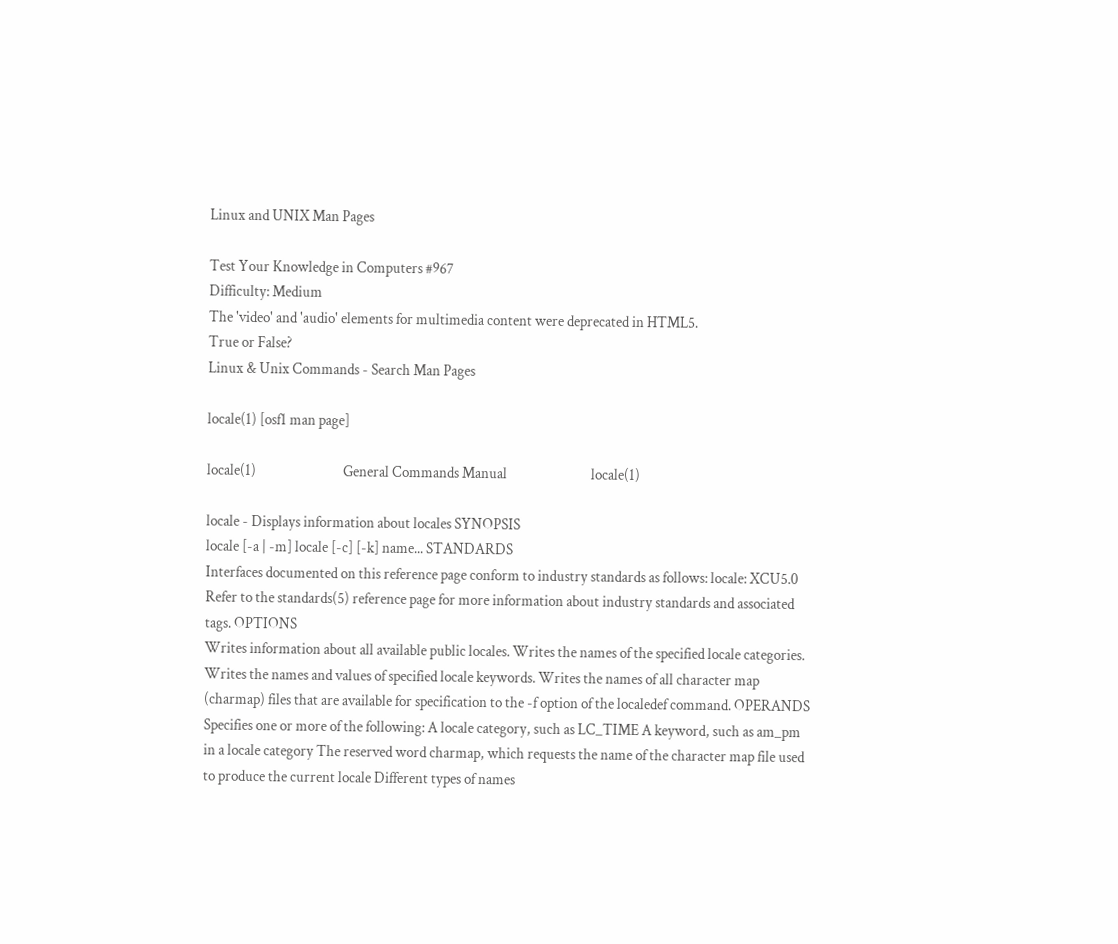Linux and UNIX Man Pages

Test Your Knowledge in Computers #967
Difficulty: Medium
The 'video' and 'audio' elements for multimedia content were deprecated in HTML5.
True or False?
Linux & Unix Commands - Search Man Pages

locale(1) [osf1 man page]

locale(1)                             General Commands Manual                            locale(1)

locale - Displays information about locales SYNOPSIS
locale [-a | -m] locale [-c] [-k] name... STANDARDS
Interfaces documented on this reference page conform to industry standards as follows: locale: XCU5.0 Refer to the standards(5) reference page for more information about industry standards and associated tags. OPTIONS
Writes information about all available public locales. Writes the names of the specified locale categories. Writes the names and values of specified locale keywords. Writes the names of all character map (charmap) files that are available for specification to the -f option of the localedef command. OPERANDS
Specifies one or more of the following: A locale category, such as LC_TIME A keyword, such as am_pm in a locale category The reserved word charmap, which requests the name of the character map file used to produce the current locale Different types of names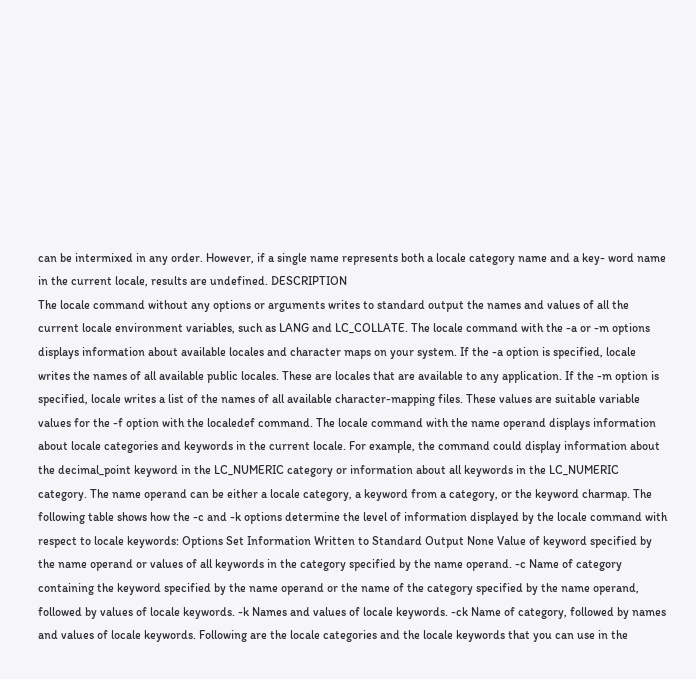can be intermixed in any order. However, if a single name represents both a locale category name and a key- word name in the current locale, results are undefined. DESCRIPTION
The locale command without any options or arguments writes to standard output the names and values of all the current locale environment variables, such as LANG and LC_COLLATE. The locale command with the -a or -m options displays information about available locales and character maps on your system. If the -a option is specified, locale writes the names of all available public locales. These are locales that are available to any application. If the -m option is specified, locale writes a list of the names of all available character-mapping files. These values are suitable variable values for the -f option with the localedef command. The locale command with the name operand displays information about locale categories and keywords in the current locale. For example, the command could display information about the decimal_point keyword in the LC_NUMERIC category or information about all keywords in the LC_NUMERIC category. The name operand can be either a locale category, a keyword from a category, or the keyword charmap. The following table shows how the -c and -k options determine the level of information displayed by the locale command with respect to locale keywords: Options Set Information Written to Standard Output None Value of keyword specified by the name operand or values of all keywords in the category specified by the name operand. -c Name of category containing the keyword specified by the name operand or the name of the category specified by the name operand, followed by values of locale keywords. -k Names and values of locale keywords. -ck Name of category, followed by names and values of locale keywords. Following are the locale categories and the locale keywords that you can use in the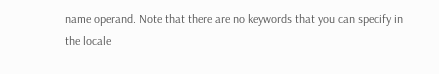name operand. Note that there are no keywords that you can specify in the locale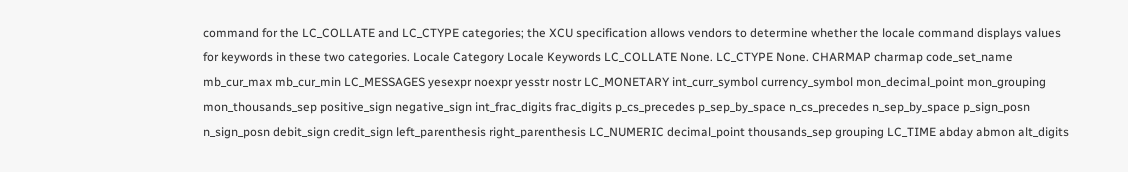command for the LC_COLLATE and LC_CTYPE categories; the XCU specification allows vendors to determine whether the locale command displays values for keywords in these two categories. Locale Category Locale Keywords LC_COLLATE None. LC_CTYPE None. CHARMAP charmap code_set_name mb_cur_max mb_cur_min LC_MESSAGES yesexpr noexpr yesstr nostr LC_MONETARY int_curr_symbol currency_symbol mon_decimal_point mon_grouping mon_thousands_sep positive_sign negative_sign int_frac_digits frac_digits p_cs_precedes p_sep_by_space n_cs_precedes n_sep_by_space p_sign_posn n_sign_posn debit_sign credit_sign left_parenthesis right_parenthesis LC_NUMERIC decimal_point thousands_sep grouping LC_TIME abday abmon alt_digits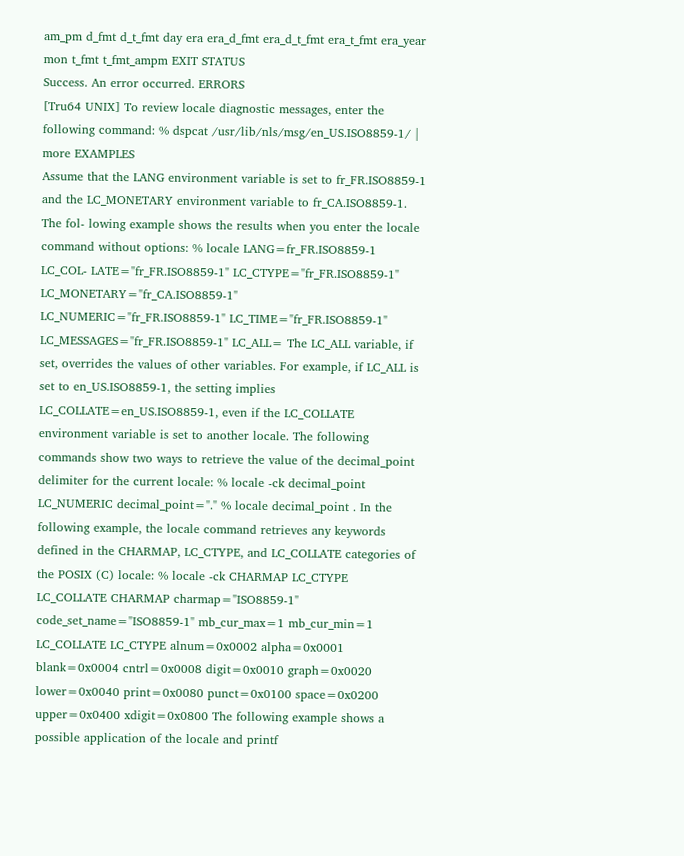am_pm d_fmt d_t_fmt day era era_d_fmt era_d_t_fmt era_t_fmt era_year mon t_fmt t_fmt_ampm EXIT STATUS
Success. An error occurred. ERRORS
[Tru64 UNIX] To review locale diagnostic messages, enter the following command: % dspcat /usr/lib/nls/msg/en_US.ISO8859-1/ | more EXAMPLES
Assume that the LANG environment variable is set to fr_FR.ISO8859-1 and the LC_MONETARY environment variable to fr_CA.ISO8859-1. The fol- lowing example shows the results when you enter the locale command without options: % locale LANG=fr_FR.ISO8859-1 LC_COL- LATE="fr_FR.ISO8859-1" LC_CTYPE="fr_FR.ISO8859-1" LC_MONETARY="fr_CA.ISO8859-1" LC_NUMERIC="fr_FR.ISO8859-1" LC_TIME="fr_FR.ISO8859-1" LC_MESSAGES="fr_FR.ISO8859-1" LC_ALL= The LC_ALL variable, if set, overrides the values of other variables. For example, if LC_ALL is set to en_US.ISO8859-1, the setting implies LC_COLLATE=en_US.ISO8859-1, even if the LC_COLLATE environment variable is set to another locale. The following commands show two ways to retrieve the value of the decimal_point delimiter for the current locale: % locale -ck decimal_point LC_NUMERIC decimal_point="." % locale decimal_point . In the following example, the locale command retrieves any keywords defined in the CHARMAP, LC_CTYPE, and LC_COLLATE categories of the POSIX (C) locale: % locale -ck CHARMAP LC_CTYPE LC_COLLATE CHARMAP charmap="ISO8859-1" code_set_name="ISO8859-1" mb_cur_max=1 mb_cur_min=1 LC_COLLATE LC_CTYPE alnum=0x0002 alpha=0x0001 blank=0x0004 cntrl=0x0008 digit=0x0010 graph=0x0020 lower=0x0040 print=0x0080 punct=0x0100 space=0x0200 upper=0x0400 xdigit=0x0800 The following example shows a possible application of the locale and printf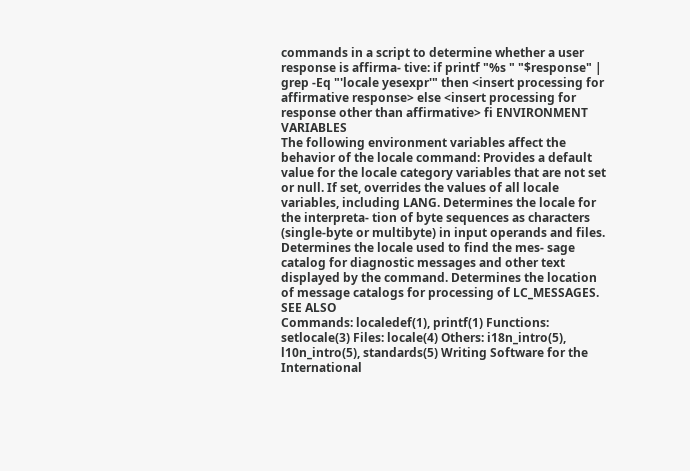commands in a script to determine whether a user response is affirma- tive: if printf "%s " "$response" | grep -Eq "'locale yesexpr'" then <insert processing for affirmative response> else <insert processing for response other than affirmative> fi ENVIRONMENT VARIABLES
The following environment variables affect the behavior of the locale command: Provides a default value for the locale category variables that are not set or null. If set, overrides the values of all locale variables, including LANG. Determines the locale for the interpreta- tion of byte sequences as characters (single-byte or multibyte) in input operands and files. Determines the locale used to find the mes- sage catalog for diagnostic messages and other text displayed by the command. Determines the location of message catalogs for processing of LC_MESSAGES. SEE ALSO
Commands: localedef(1), printf(1) Functions: setlocale(3) Files: locale(4) Others: i18n_intro(5), l10n_intro(5), standards(5) Writing Software for the International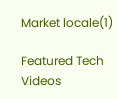Market locale(1)

Featured Tech Videos